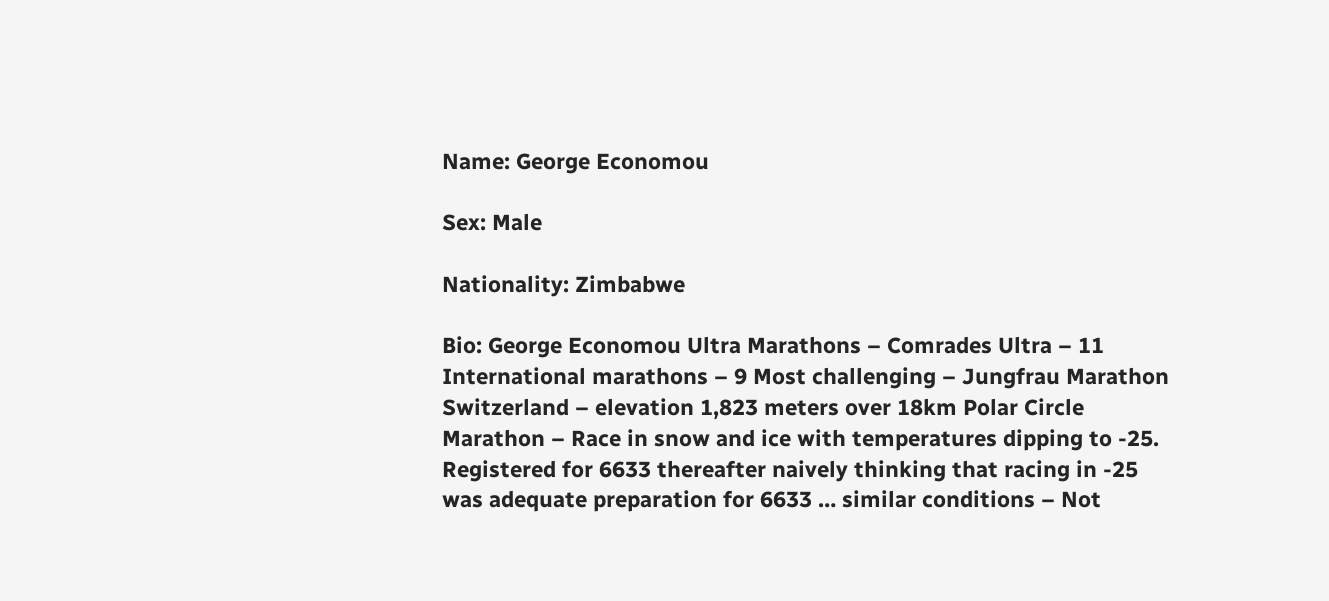Name: George Economou

Sex: Male

Nationality: Zimbabwe

Bio: George Economou Ultra Marathons – Comrades Ultra – 11 International marathons – 9 Most challenging – Jungfrau Marathon Switzerland – elevation 1,823 meters over 18km Polar Circle Marathon – Race in snow and ice with temperatures dipping to -25. Registered for 6633 thereafter naively thinking that racing in -25 was adequate preparation for 6633 … similar conditions – Not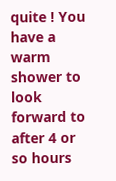quite ! You have a warm shower to look forward to after 4 or so hours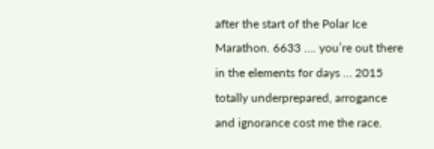after the start of the Polar Ice Marathon. 6633 …. you’re out there in the elements for days … 2015 totally underprepared, arrogance and ignorance cost me the race.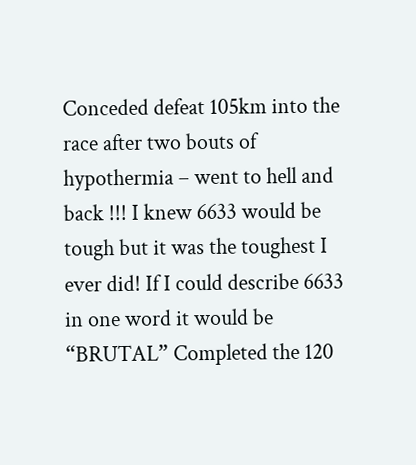Conceded defeat 105km into the race after two bouts of hypothermia – went to hell and back !!! I knew 6633 would be tough but it was the toughest I ever did! If I could describe 6633 in one word it would be  “BRUTAL” Completed the 120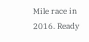Mile race in 2016. Ready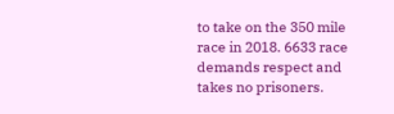to take on the 350 mile race in 2018. 6633 race demands respect and takes no prisoners.